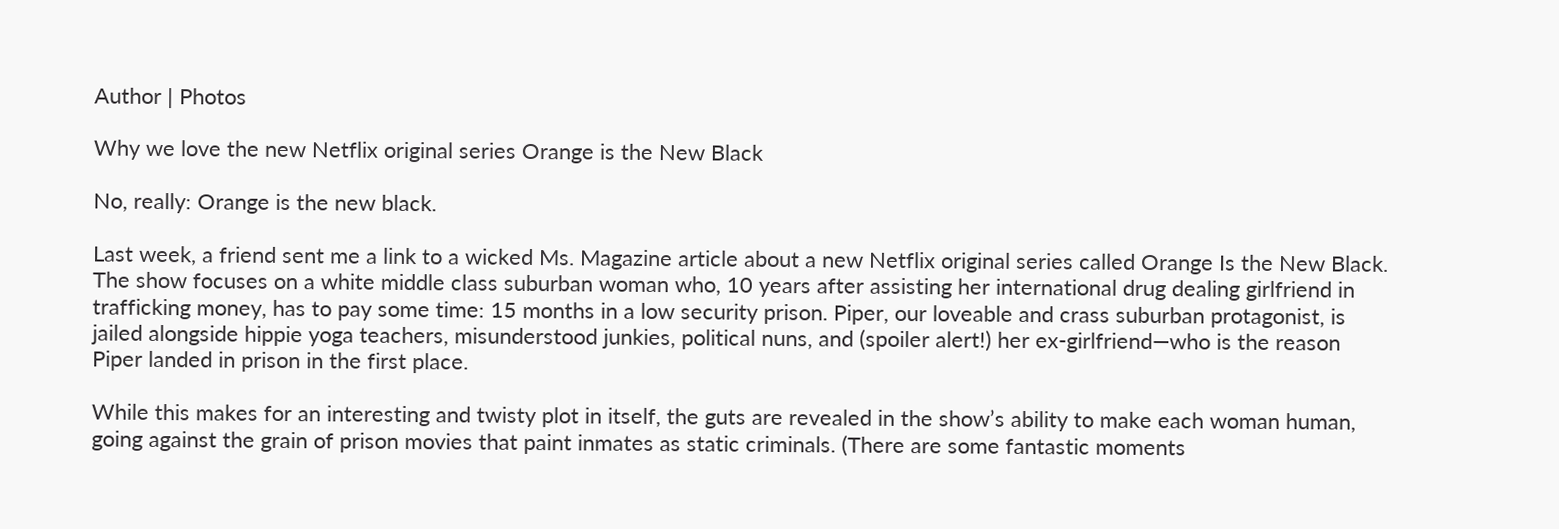Author | Photos

Why we love the new Netflix original series Orange is the New Black

No, really: Orange is the new black.

Last week, a friend sent me a link to a wicked Ms. Magazine article about a new Netflix original series called Orange Is the New Black. The show focuses on a white middle class suburban woman who, 10 years after assisting her international drug dealing girlfriend in trafficking money, has to pay some time: 15 months in a low security prison. Piper, our loveable and crass suburban protagonist, is jailed alongside hippie yoga teachers, misunderstood junkies, political nuns, and (spoiler alert!) her ex-girlfriend—who is the reason Piper landed in prison in the first place.

While this makes for an interesting and twisty plot in itself, the guts are revealed in the show’s ability to make each woman human, going against the grain of prison movies that paint inmates as static criminals. (There are some fantastic moments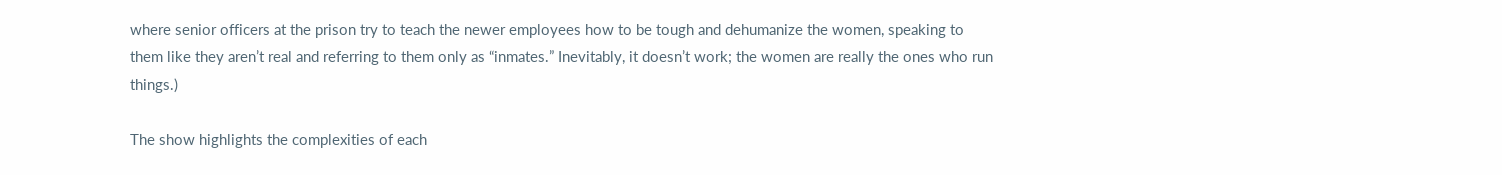where senior officers at the prison try to teach the newer employees how to be tough and dehumanize the women, speaking to them like they aren’t real and referring to them only as “inmates.” Inevitably, it doesn’t work; the women are really the ones who run things.)

The show highlights the complexities of each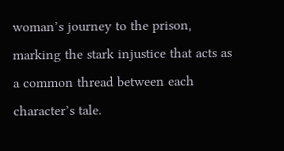woman’s journey to the prison, marking the stark injustice that acts as a common thread between each character’s tale.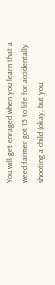You will get enraged when you learn that a weed farmer got 15 to life for accidentally shooting a child (okay, but you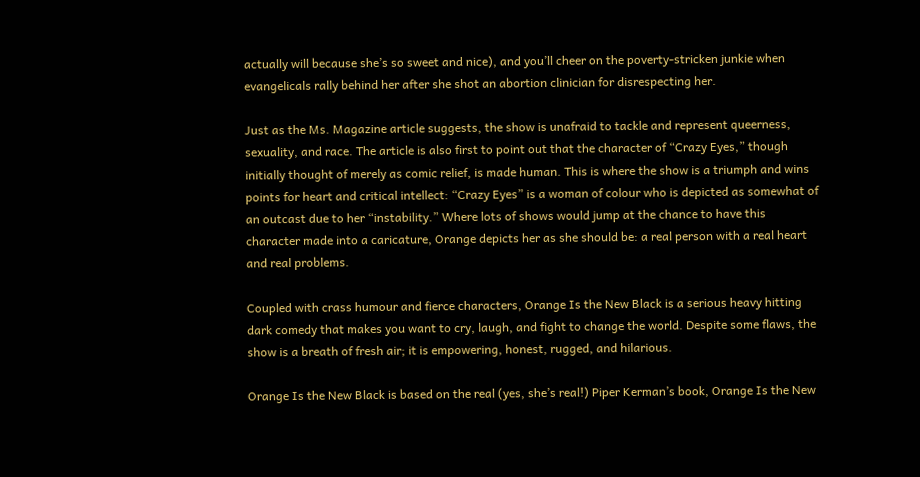actually will because she’s so sweet and nice), and you’ll cheer on the poverty-stricken junkie when evangelicals rally behind her after she shot an abortion clinician for disrespecting her.

Just as the Ms. Magazine article suggests, the show is unafraid to tackle and represent queerness, sexuality, and race. The article is also first to point out that the character of “Crazy Eyes,” though initially thought of merely as comic relief, is made human. This is where the show is a triumph and wins points for heart and critical intellect: “Crazy Eyes” is a woman of colour who is depicted as somewhat of an outcast due to her “instability.” Where lots of shows would jump at the chance to have this character made into a caricature, Orange depicts her as she should be: a real person with a real heart and real problems.

Coupled with crass humour and fierce characters, Orange Is the New Black is a serious heavy hitting dark comedy that makes you want to cry, laugh, and fight to change the world. Despite some flaws, the show is a breath of fresh air; it is empowering, honest, rugged, and hilarious.

Orange Is the New Black is based on the real (yes, she’s real!) Piper Kerman’s book, Orange Is the New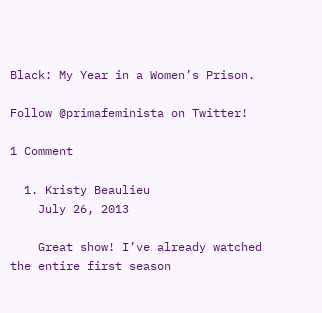Black: My Year in a Women’s Prison.

Follow @primafeminista on Twitter!

1 Comment

  1. Kristy Beaulieu
    July 26, 2013

    Great show! I’ve already watched the entire first season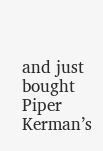and just bought Piper Kerman’s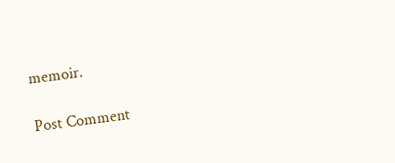memoir.

Post Comment